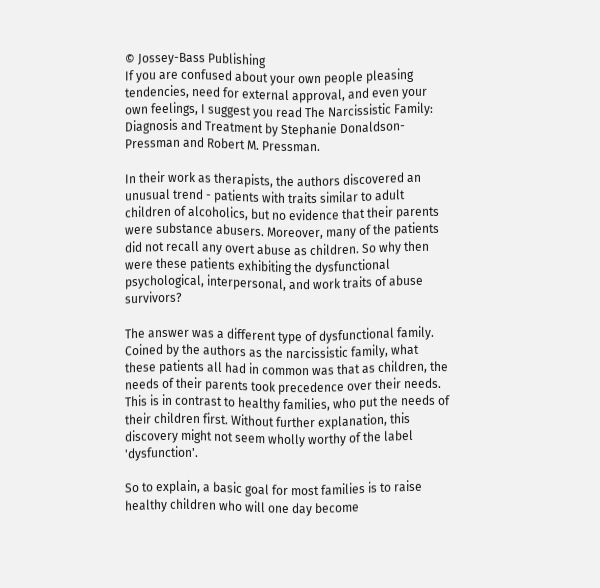© Jossey-Bass Publishing
If you are confused about your own people pleasing tendencies, need for external approval, and even your own feelings, I suggest you read The Narcissistic Family: Diagnosis and Treatment by Stephanie Donaldson-Pressman and Robert M. Pressman.

In their work as therapists, the authors discovered an unusual trend - patients with traits similar to adult children of alcoholics, but no evidence that their parents were substance abusers. Moreover, many of the patients did not recall any overt abuse as children. So why then were these patients exhibiting the dysfunctional psychological, interpersonal, and work traits of abuse survivors?

The answer was a different type of dysfunctional family. Coined by the authors as the narcissistic family, what these patients all had in common was that as children, the needs of their parents took precedence over their needs. This is in contrast to healthy families, who put the needs of their children first. Without further explanation, this discovery might not seem wholly worthy of the label 'dysfunction'.

So to explain, a basic goal for most families is to raise healthy children who will one day become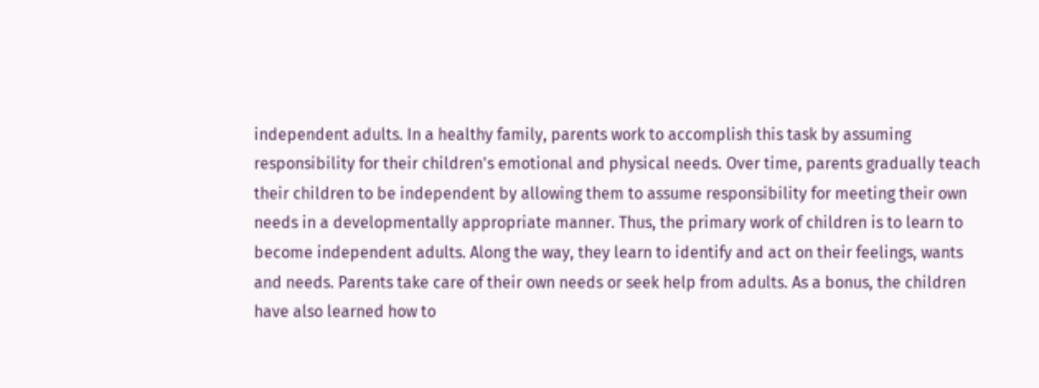independent adults. In a healthy family, parents work to accomplish this task by assuming responsibility for their children's emotional and physical needs. Over time, parents gradually teach their children to be independent by allowing them to assume responsibility for meeting their own needs in a developmentally appropriate manner. Thus, the primary work of children is to learn to become independent adults. Along the way, they learn to identify and act on their feelings, wants and needs. Parents take care of their own needs or seek help from adults. As a bonus, the children have also learned how to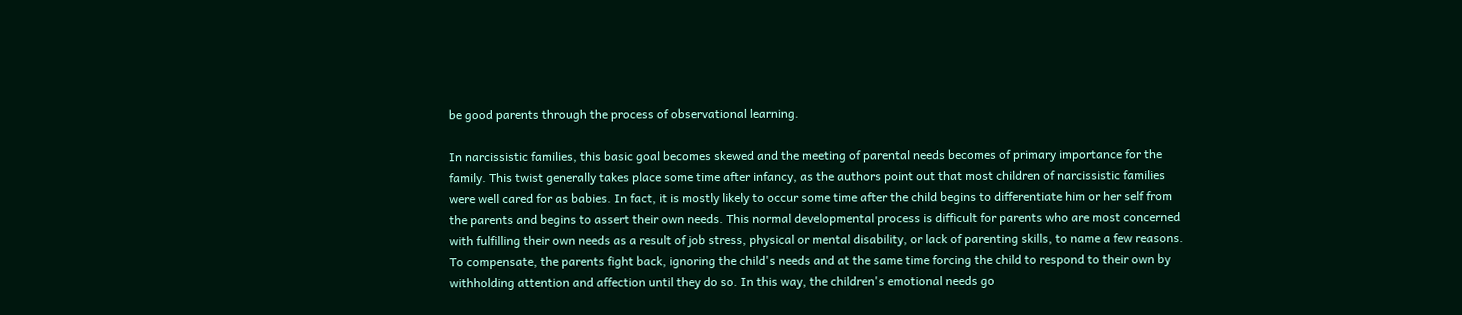be good parents through the process of observational learning.

In narcissistic families, this basic goal becomes skewed and the meeting of parental needs becomes of primary importance for the family. This twist generally takes place some time after infancy, as the authors point out that most children of narcissistic families were well cared for as babies. In fact, it is mostly likely to occur some time after the child begins to differentiate him or her self from the parents and begins to assert their own needs. This normal developmental process is difficult for parents who are most concerned with fulfilling their own needs as a result of job stress, physical or mental disability, or lack of parenting skills, to name a few reasons. To compensate, the parents fight back, ignoring the child's needs and at the same time forcing the child to respond to their own by withholding attention and affection until they do so. In this way, the children's emotional needs go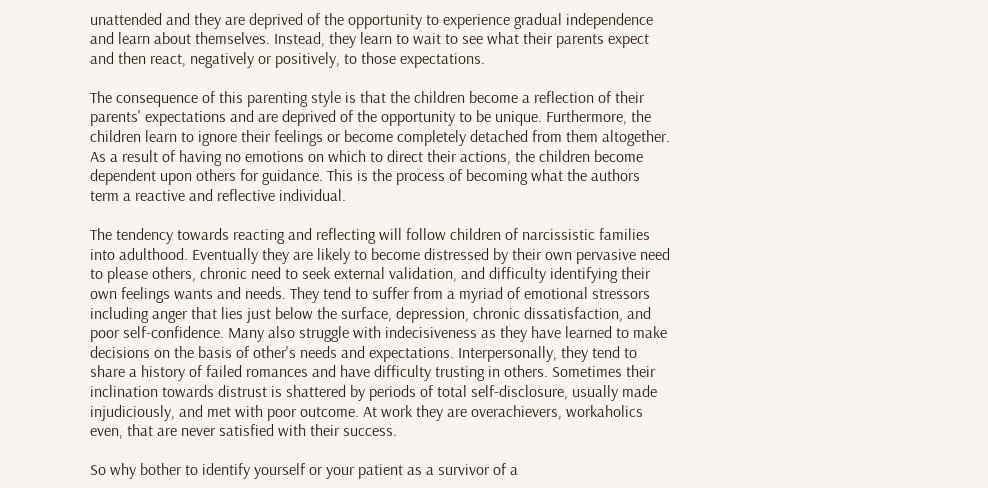unattended and they are deprived of the opportunity to experience gradual independence and learn about themselves. Instead, they learn to wait to see what their parents expect and then react, negatively or positively, to those expectations.

The consequence of this parenting style is that the children become a reflection of their parents' expectations and are deprived of the opportunity to be unique. Furthermore, the children learn to ignore their feelings or become completely detached from them altogether. As a result of having no emotions on which to direct their actions, the children become dependent upon others for guidance. This is the process of becoming what the authors term a reactive and reflective individual.

The tendency towards reacting and reflecting will follow children of narcissistic families into adulthood. Eventually they are likely to become distressed by their own pervasive need to please others, chronic need to seek external validation, and difficulty identifying their own feelings wants and needs. They tend to suffer from a myriad of emotional stressors including anger that lies just below the surface, depression, chronic dissatisfaction, and poor self-confidence. Many also struggle with indecisiveness as they have learned to make decisions on the basis of other's needs and expectations. Interpersonally, they tend to share a history of failed romances and have difficulty trusting in others. Sometimes their inclination towards distrust is shattered by periods of total self-disclosure, usually made injudiciously, and met with poor outcome. At work they are overachievers, workaholics even, that are never satisfied with their success.

So why bother to identify yourself or your patient as a survivor of a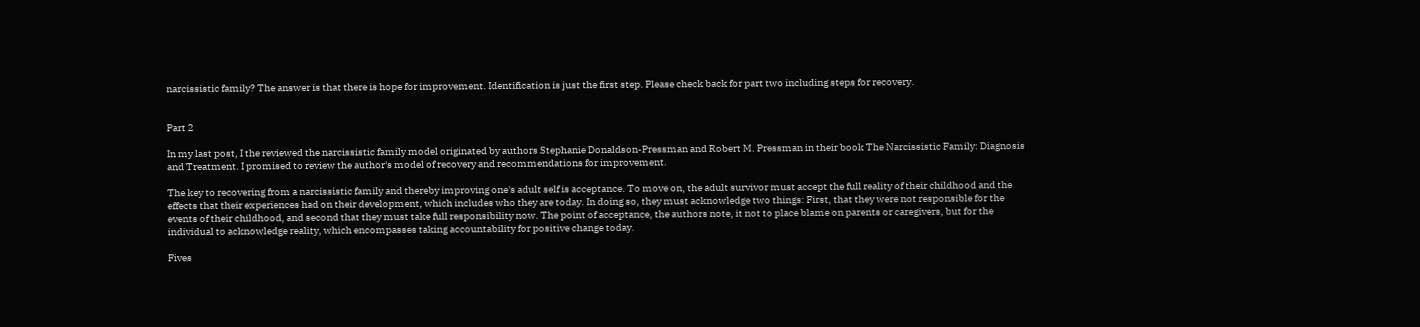narcissistic family? The answer is that there is hope for improvement. Identification is just the first step. Please check back for part two including steps for recovery.


Part 2

In my last post, I the reviewed the narcissistic family model originated by authors Stephanie Donaldson-Pressman and Robert M. Pressman in their book The Narcissistic Family: Diagnosis and Treatment. I promised to review the author's model of recovery and recommendations for improvement.

The key to recovering from a narcissistic family and thereby improving one's adult self is acceptance. To move on, the adult survivor must accept the full reality of their childhood and the effects that their experiences had on their development, which includes who they are today. In doing so, they must acknowledge two things: First, that they were not responsible for the events of their childhood, and second that they must take full responsibility now. The point of acceptance, the authors note, it not to place blame on parents or caregivers, but for the individual to acknowledge reality, which encompasses taking accountability for positive change today.

Fives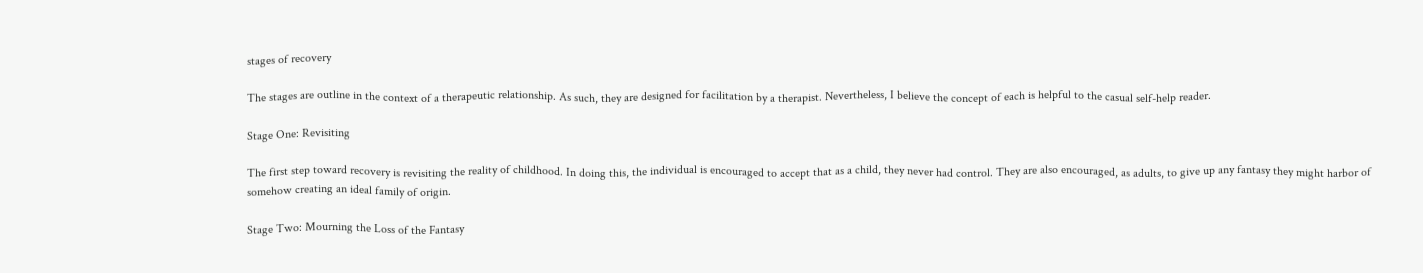stages of recovery

The stages are outline in the context of a therapeutic relationship. As such, they are designed for facilitation by a therapist. Nevertheless, I believe the concept of each is helpful to the casual self-help reader.

Stage One: Revisiting

The first step toward recovery is revisiting the reality of childhood. In doing this, the individual is encouraged to accept that as a child, they never had control. They are also encouraged, as adults, to give up any fantasy they might harbor of somehow creating an ideal family of origin.

Stage Two: Mourning the Loss of the Fantasy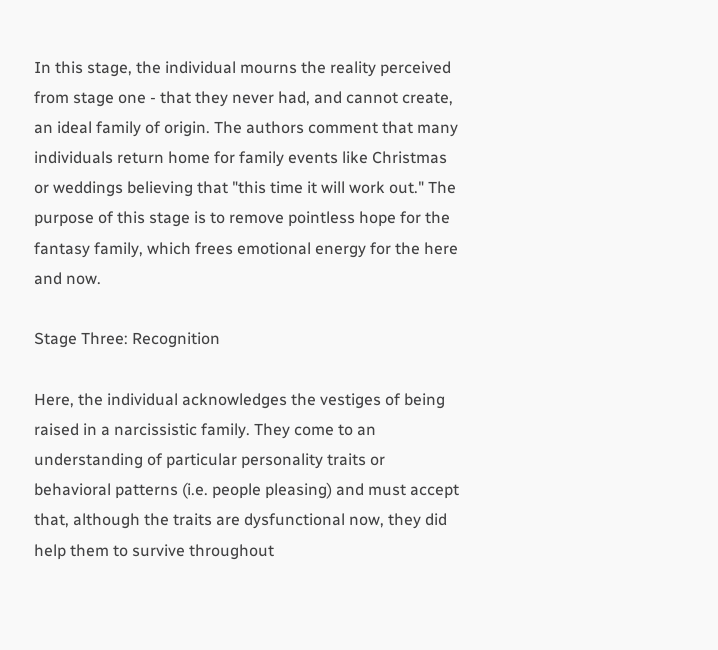In this stage, the individual mourns the reality perceived from stage one - that they never had, and cannot create, an ideal family of origin. The authors comment that many individuals return home for family events like Christmas or weddings believing that "this time it will work out." The purpose of this stage is to remove pointless hope for the fantasy family, which frees emotional energy for the here and now.

Stage Three: Recognition

Here, the individual acknowledges the vestiges of being raised in a narcissistic family. They come to an understanding of particular personality traits or behavioral patterns (i.e. people pleasing) and must accept that, although the traits are dysfunctional now, they did help them to survive throughout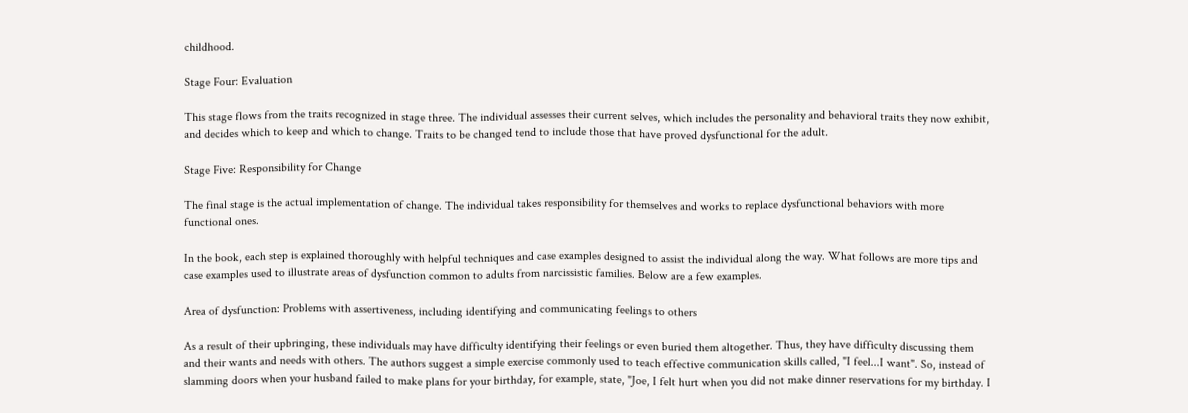childhood.

Stage Four: Evaluation

This stage flows from the traits recognized in stage three. The individual assesses their current selves, which includes the personality and behavioral traits they now exhibit, and decides which to keep and which to change. Traits to be changed tend to include those that have proved dysfunctional for the adult.

Stage Five: Responsibility for Change

The final stage is the actual implementation of change. The individual takes responsibility for themselves and works to replace dysfunctional behaviors with more functional ones.

In the book, each step is explained thoroughly with helpful techniques and case examples designed to assist the individual along the way. What follows are more tips and case examples used to illustrate areas of dysfunction common to adults from narcissistic families. Below are a few examples.

Area of dysfunction: Problems with assertiveness, including identifying and communicating feelings to others

As a result of their upbringing, these individuals may have difficulty identifying their feelings or even buried them altogether. Thus, they have difficulty discussing them and their wants and needs with others. The authors suggest a simple exercise commonly used to teach effective communication skills called, "I feel...I want". So, instead of slamming doors when your husband failed to make plans for your birthday, for example, state, "Joe, I felt hurt when you did not make dinner reservations for my birthday. I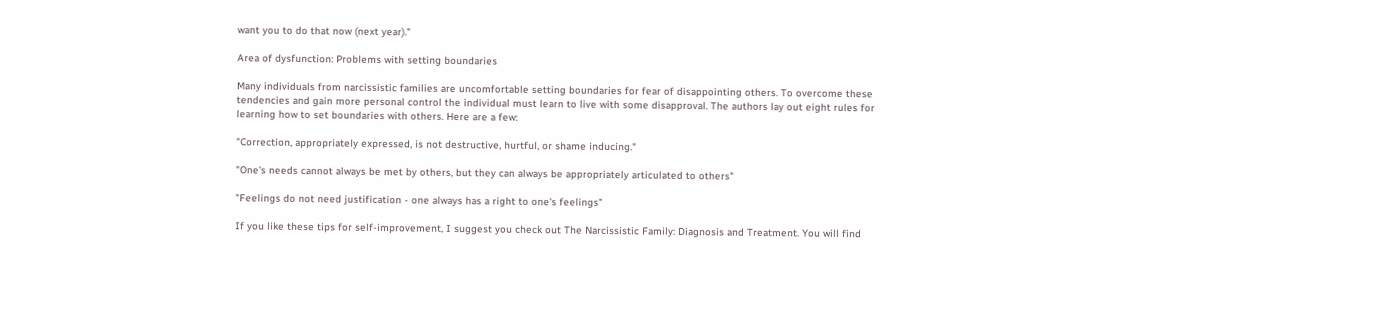want you to do that now (next year)."

Area of dysfunction: Problems with setting boundaries

Many individuals from narcissistic families are uncomfortable setting boundaries for fear of disappointing others. To overcome these tendencies and gain more personal control the individual must learn to live with some disapproval. The authors lay out eight rules for learning how to set boundaries with others. Here are a few:

"Correction, appropriately expressed, is not destructive, hurtful, or shame inducing."

"One's needs cannot always be met by others, but they can always be appropriately articulated to others"

"Feelings do not need justification - one always has a right to one's feelings"

If you like these tips for self-improvement, I suggest you check out The Narcissistic Family: Diagnosis and Treatment. You will find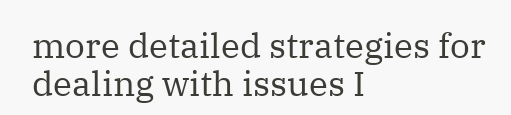more detailed strategies for dealing with issues I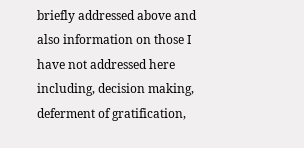briefly addressed above and also information on those I have not addressed here including, decision making, deferment of gratification,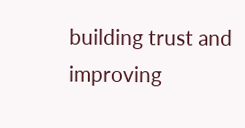building trust and improving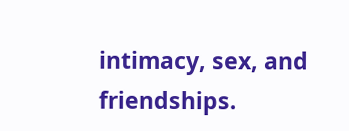intimacy, sex, and friendships.